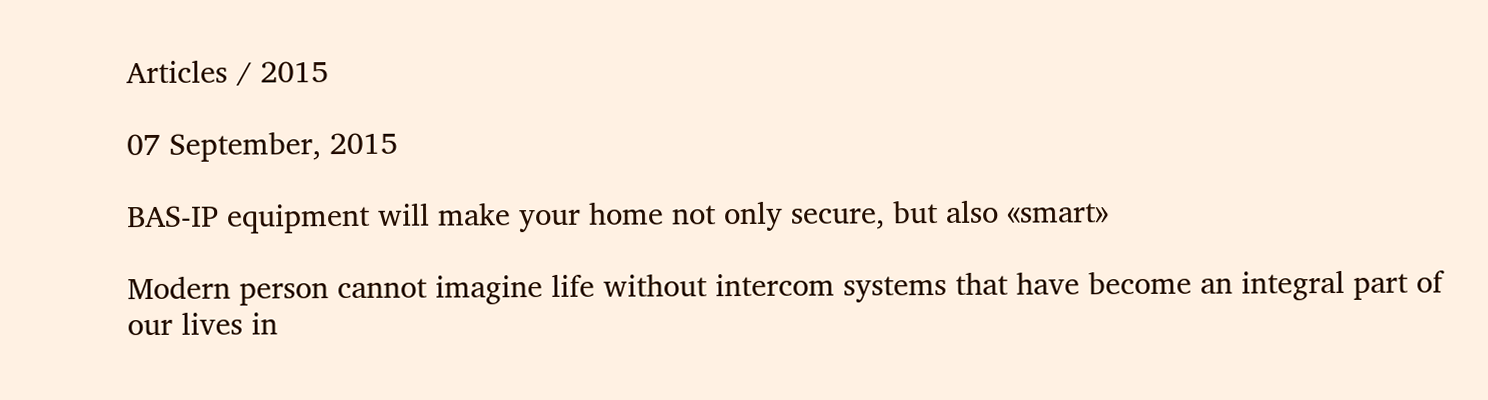Articles / 2015

07 September, 2015

BAS-IP equipment will make your home not only secure, but also «smart»

Modern person cannot imagine life without intercom systems that have become an integral part of our lives in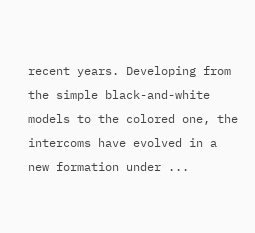recent years. Developing from the simple black-and-white models to the colored one, the intercoms have evolved in a new formation under ...